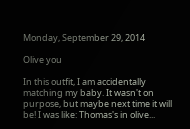Monday, September 29, 2014

Olive you

In this outfit, I am accidentally matching my baby. It wasn't on purpose, but maybe next time it will be! I was like: Thomas's in olive...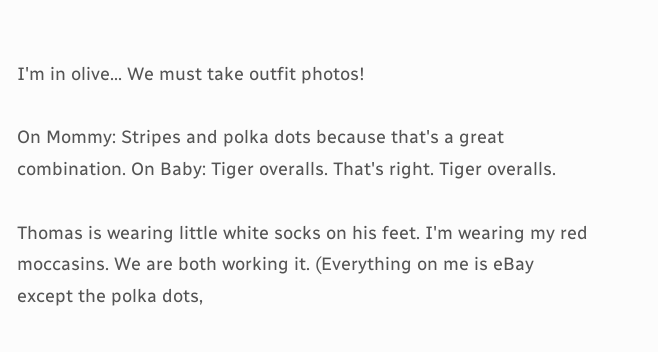I'm in olive... We must take outfit photos!

On Mommy: Stripes and polka dots because that's a great combination. On Baby: Tiger overalls. That's right. Tiger overalls.

Thomas is wearing little white socks on his feet. I'm wearing my red moccasins. We are both working it. (Everything on me is eBay except the polka dots,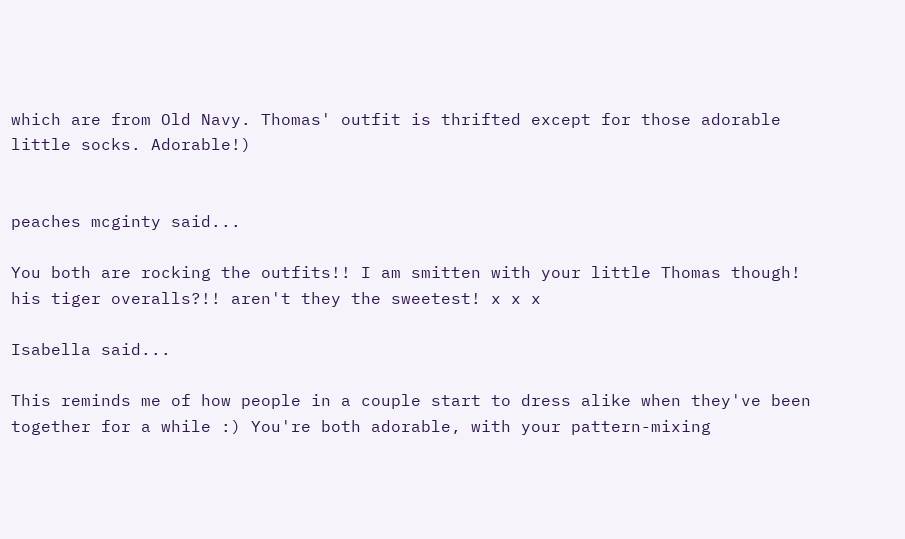which are from Old Navy. Thomas' outfit is thrifted except for those adorable little socks. Adorable!)


peaches mcginty said...

You both are rocking the outfits!! I am smitten with your little Thomas though! his tiger overalls?!! aren't they the sweetest! x x x

Isabella said...

This reminds me of how people in a couple start to dress alike when they've been together for a while :) You're both adorable, with your pattern-mixing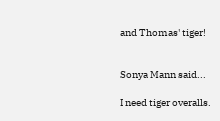and Thomas' tiger!


Sonya Mann said...

I need tiger overalls.